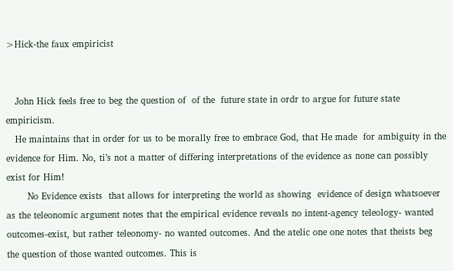>Hick-the faux empiricist


   John Hick feels free to beg the question of  of the  future state in ordr to argue for future state empiricism.
   He maintains that in order for us to be morally free to embrace God, that He made  for ambiguity in the evidence for Him. No, ti’s not a matter of differing interpretations of the evidence as none can possibly exist for Him!
       No Evidence exists  that allows for interpreting the world as showing  evidence of design whatsoever as the teleonomic argument notes that the empirical evidence reveals no intent-agency teleology- wanted outcomes-exist, but rather teleonomy- no wanted outcomes. And the atelic one one notes that theists beg the question of those wanted outcomes. This is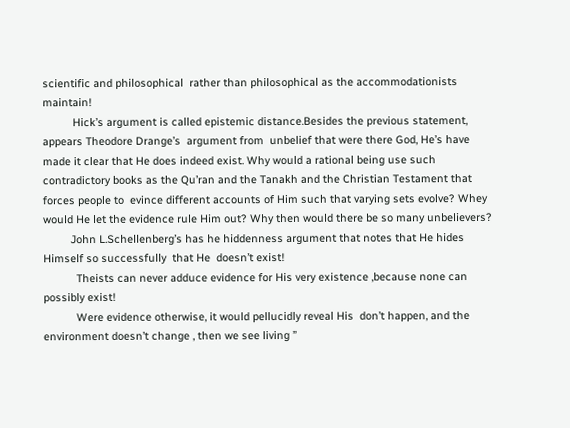scientific and philosophical  rather than philosophical as the accommodationists maintain!
          Hick’s argument is called epistemic distance.Besides the previous statement, appears Theodore Drange’s  argument from  unbelief that were there God, He’s have made it clear that He does indeed exist. Why would a rational being use such contradictory books as the Qu’ran and the Tanakh and the Christian Testament that forces people to  evince different accounts of Him such that varying sets evolve? Whey  would He let the evidence rule Him out? Why then would there be so many unbelievers?
         John L.Schellenberg’s has he hiddenness argument that notes that He hides Himself so successfully  that He  doesn’t exist!
           Theists can never adduce evidence for His very existence ,because none can possibly exist!
           Were evidence otherwise, it would pellucidly reveal His  don’t happen, and the environment doesn’t change , then we see living ”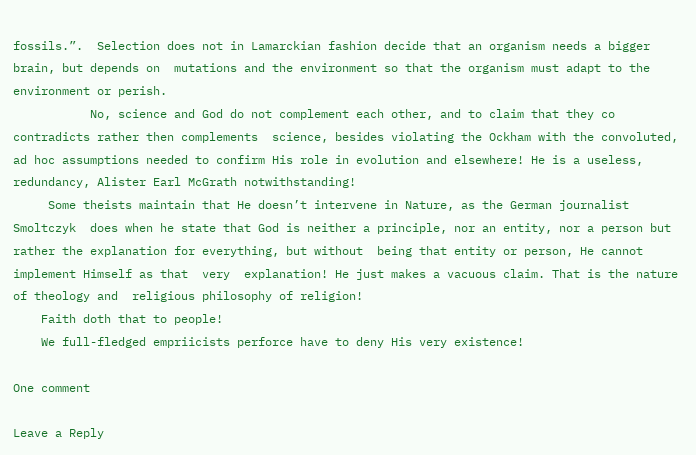fossils.”.  Selection does not in Lamarckian fashion decide that an organism needs a bigger brain, but depends on  mutations and the environment so that the organism must adapt to the environment or perish.
           No, science and God do not complement each other, and to claim that they co contradicts rather then complements  science, besides violating the Ockham with the convoluted, ad hoc assumptions needed to confirm His role in evolution and elsewhere! He is a useless, redundancy, Alister Earl McGrath notwithstanding!
     Some theists maintain that He doesn’t intervene in Nature, as the German journalist   Smoltczyk  does when he state that God is neither a principle, nor an entity, nor a person but rather the explanation for everything, but without  being that entity or person, He cannot implement Himself as that  very  explanation! He just makes a vacuous claim. That is the nature of theology and  religious philosophy of religion!
    Faith doth that to people!
    We full-fledged empriicists perforce have to deny His very existence!

One comment

Leave a Reply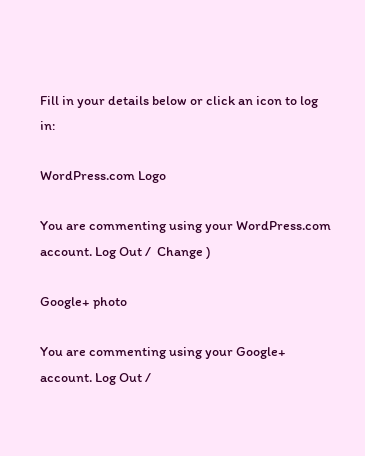Fill in your details below or click an icon to log in:

WordPress.com Logo

You are commenting using your WordPress.com account. Log Out /  Change )

Google+ photo

You are commenting using your Google+ account. Log Out /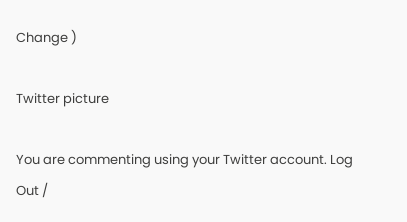Change )

Twitter picture

You are commenting using your Twitter account. Log Out /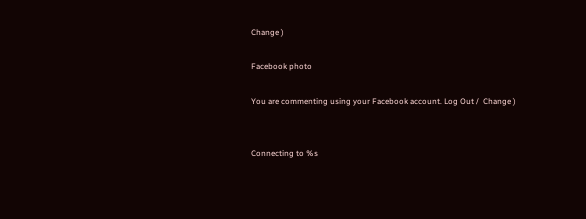Change )

Facebook photo

You are commenting using your Facebook account. Log Out /  Change )


Connecting to %s